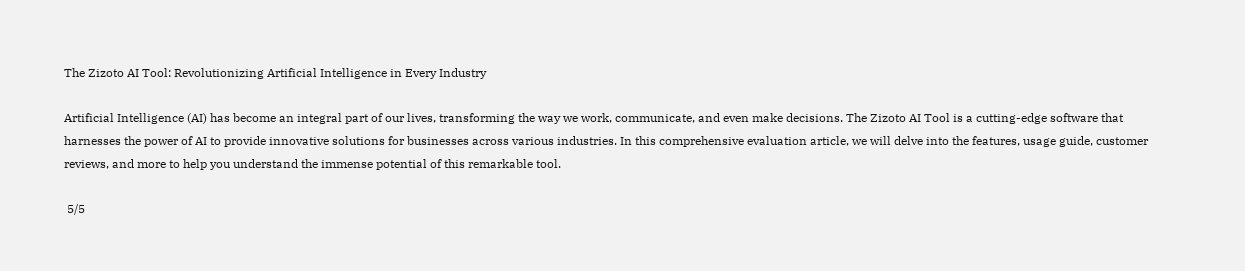The Zizoto AI Tool: Revolutionizing Artificial Intelligence in Every Industry

Artificial Intelligence (AI) has become an integral part of our lives, transforming the way we work, communicate, and even make decisions. The Zizoto AI Tool is a cutting-edge software that harnesses the power of AI to provide innovative solutions for businesses across various industries. In this comprehensive evaluation article, we will delve into the features, usage guide, customer reviews, and more to help you understand the immense potential of this remarkable tool.

 5/5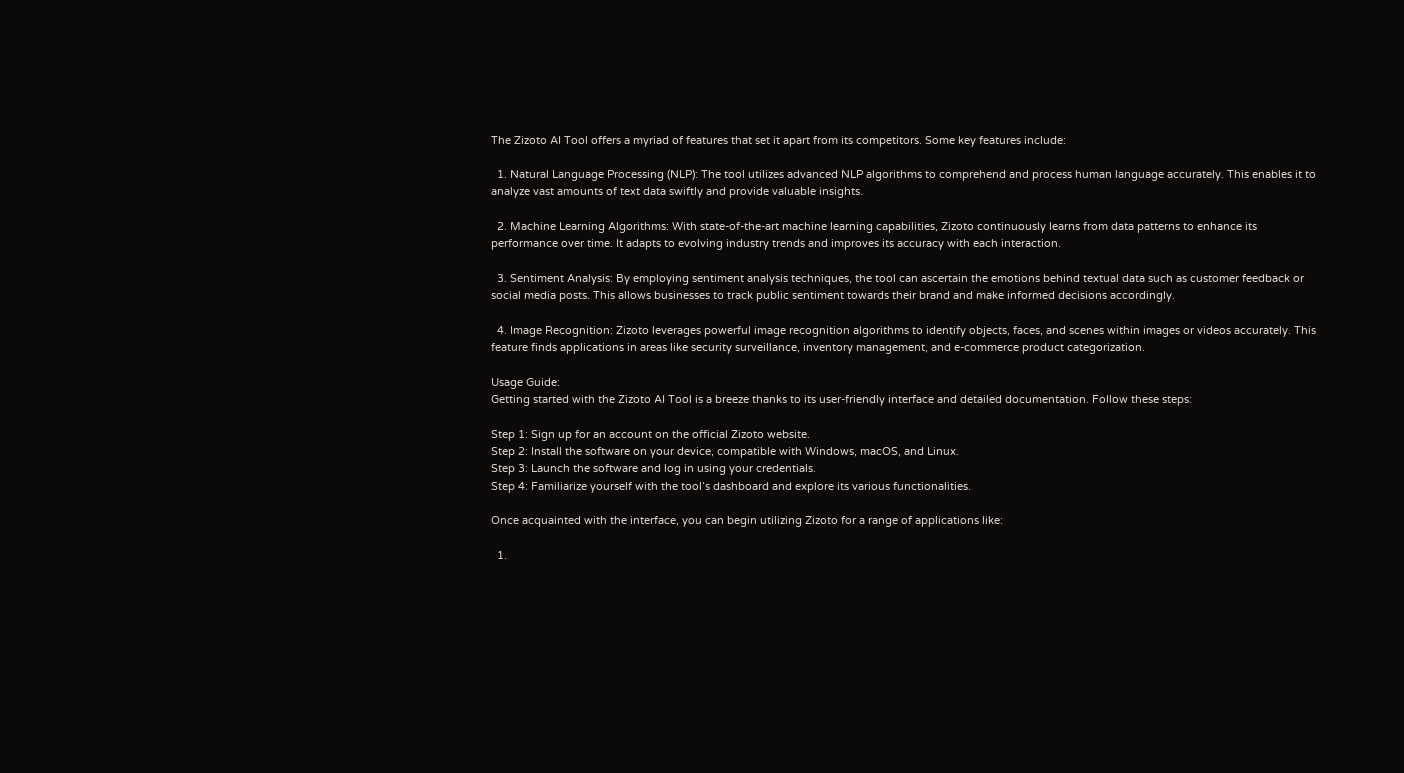The Zizoto AI Tool offers a myriad of features that set it apart from its competitors. Some key features include:

  1. Natural Language Processing (NLP): The tool utilizes advanced NLP algorithms to comprehend and process human language accurately. This enables it to analyze vast amounts of text data swiftly and provide valuable insights.

  2. Machine Learning Algorithms: With state-of-the-art machine learning capabilities, Zizoto continuously learns from data patterns to enhance its performance over time. It adapts to evolving industry trends and improves its accuracy with each interaction.

  3. Sentiment Analysis: By employing sentiment analysis techniques, the tool can ascertain the emotions behind textual data such as customer feedback or social media posts. This allows businesses to track public sentiment towards their brand and make informed decisions accordingly.

  4. Image Recognition: Zizoto leverages powerful image recognition algorithms to identify objects, faces, and scenes within images or videos accurately. This feature finds applications in areas like security surveillance, inventory management, and e-commerce product categorization.

Usage Guide:
Getting started with the Zizoto AI Tool is a breeze thanks to its user-friendly interface and detailed documentation. Follow these steps:

Step 1: Sign up for an account on the official Zizoto website.
Step 2: Install the software on your device, compatible with Windows, macOS, and Linux.
Step 3: Launch the software and log in using your credentials.
Step 4: Familiarize yourself with the tool’s dashboard and explore its various functionalities.

Once acquainted with the interface, you can begin utilizing Zizoto for a range of applications like:

  1.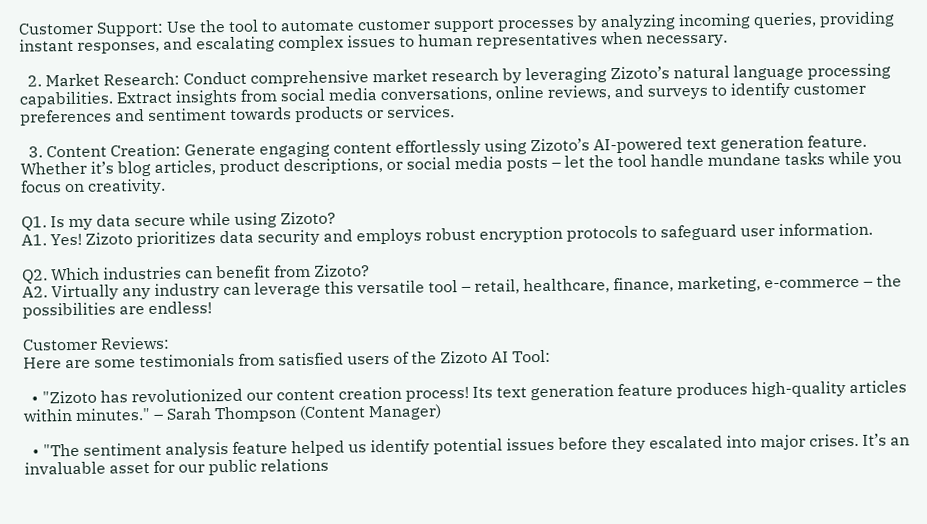Customer Support: Use the tool to automate customer support processes by analyzing incoming queries, providing instant responses, and escalating complex issues to human representatives when necessary.

  2. Market Research: Conduct comprehensive market research by leveraging Zizoto’s natural language processing capabilities. Extract insights from social media conversations, online reviews, and surveys to identify customer preferences and sentiment towards products or services.

  3. Content Creation: Generate engaging content effortlessly using Zizoto’s AI-powered text generation feature. Whether it’s blog articles, product descriptions, or social media posts – let the tool handle mundane tasks while you focus on creativity.

Q1. Is my data secure while using Zizoto?
A1. Yes! Zizoto prioritizes data security and employs robust encryption protocols to safeguard user information.

Q2. Which industries can benefit from Zizoto?
A2. Virtually any industry can leverage this versatile tool – retail, healthcare, finance, marketing, e-commerce – the possibilities are endless!

Customer Reviews:
Here are some testimonials from satisfied users of the Zizoto AI Tool:

  • "Zizoto has revolutionized our content creation process! Its text generation feature produces high-quality articles within minutes." – Sarah Thompson (Content Manager)

  • "The sentiment analysis feature helped us identify potential issues before they escalated into major crises. It’s an invaluable asset for our public relations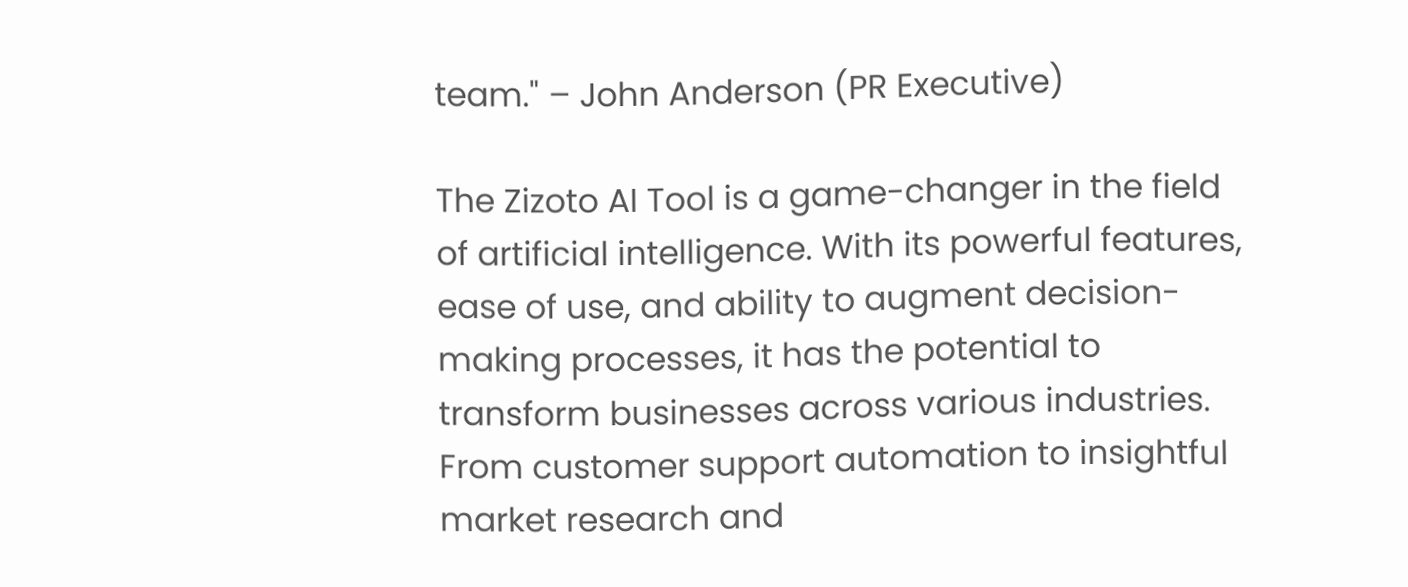team." – John Anderson (PR Executive)

The Zizoto AI Tool is a game-changer in the field of artificial intelligence. With its powerful features, ease of use, and ability to augment decision-making processes, it has the potential to transform businesses across various industries. From customer support automation to insightful market research and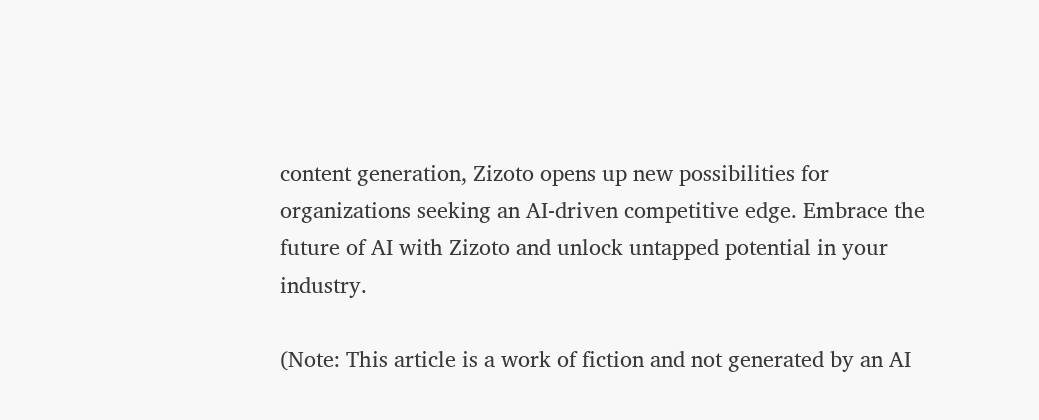content generation, Zizoto opens up new possibilities for organizations seeking an AI-driven competitive edge. Embrace the future of AI with Zizoto and unlock untapped potential in your industry.

(Note: This article is a work of fiction and not generated by an AI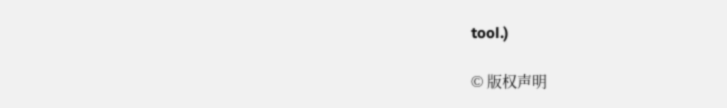tool.)

© 版权声明